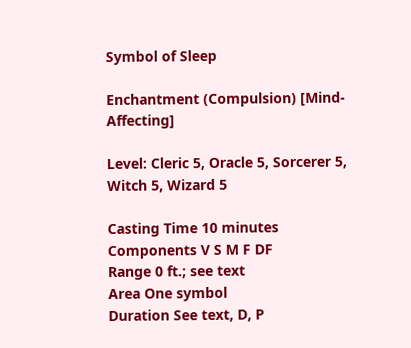Symbol of Sleep

Enchantment (Compulsion) [Mind-Affecting]

Level: Cleric 5, Oracle 5, Sorcerer 5, Witch 5, Wizard 5

Casting Time 10 minutes
Components V S M F DF
Range 0 ft.; see text
Area One symbol
Duration See text, D, P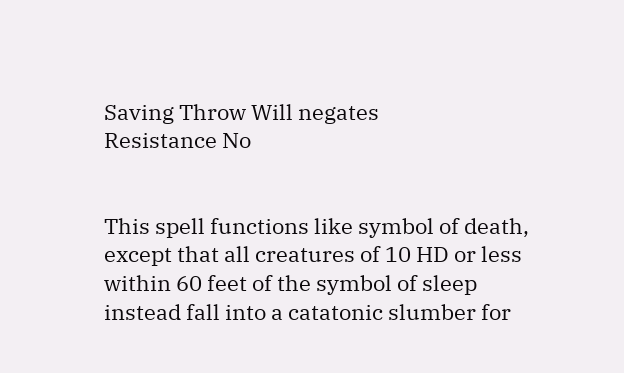Saving Throw Will negates
Resistance No


This spell functions like symbol of death, except that all creatures of 10 HD or less within 60 feet of the symbol of sleep instead fall into a catatonic slumber for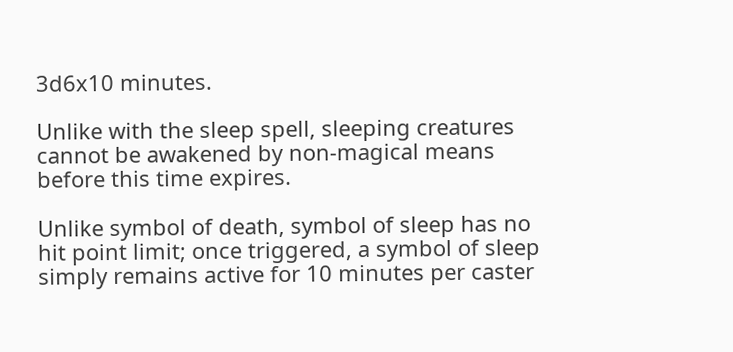3d6x10 minutes.

Unlike with the sleep spell, sleeping creatures cannot be awakened by non-magical means before this time expires.

Unlike symbol of death, symbol of sleep has no hit point limit; once triggered, a symbol of sleep simply remains active for 10 minutes per caster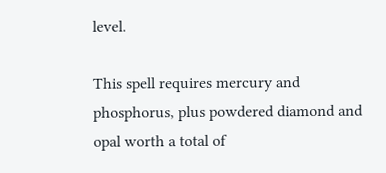level.

This spell requires mercury and phosphorus, plus powdered diamond and opal worth a total of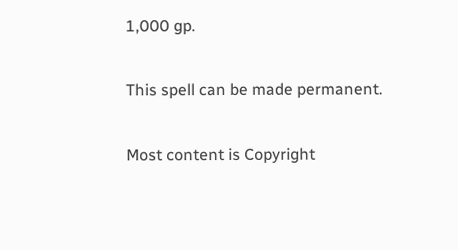1,000 gp.

This spell can be made permanent.

Most content is Copyright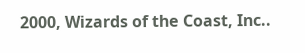2000, Wizards of the Coast, Inc..